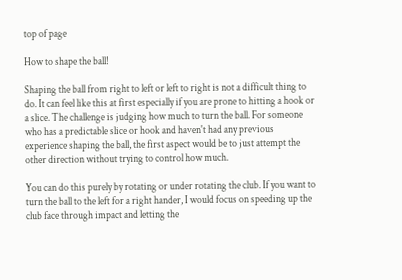top of page

How to shape the ball!

Shaping the ball from right to left or left to right is not a difficult thing to do. It can feel like this at first especially if you are prone to hitting a hook or a slice. The challenge is judging how much to turn the ball. For someone who has a predictable slice or hook and haven't had any previous experience shaping the ball, the first aspect would be to just attempt the other direction without trying to control how much.

You can do this purely by rotating or under rotating the club. If you want to turn the ball to the left for a right hander, I would focus on speeding up the club face through impact and letting the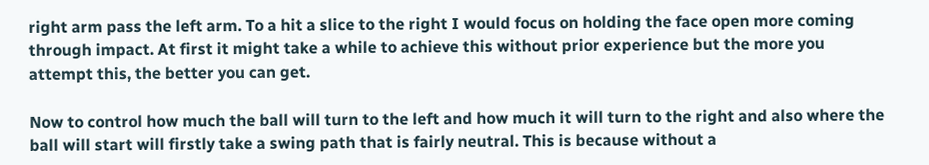right arm pass the left arm. To a hit a slice to the right I would focus on holding the face open more coming through impact. At first it might take a while to achieve this without prior experience but the more you attempt this, the better you can get.

Now to control how much the ball will turn to the left and how much it will turn to the right and also where the ball will start will firstly take a swing path that is fairly neutral. This is because without a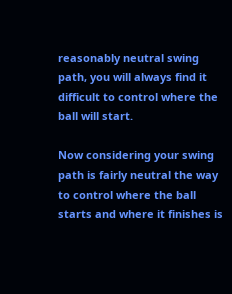reasonably neutral swing path, you will always find it difficult to control where the ball will start.

Now considering your swing path is fairly neutral the way to control where the ball starts and where it finishes is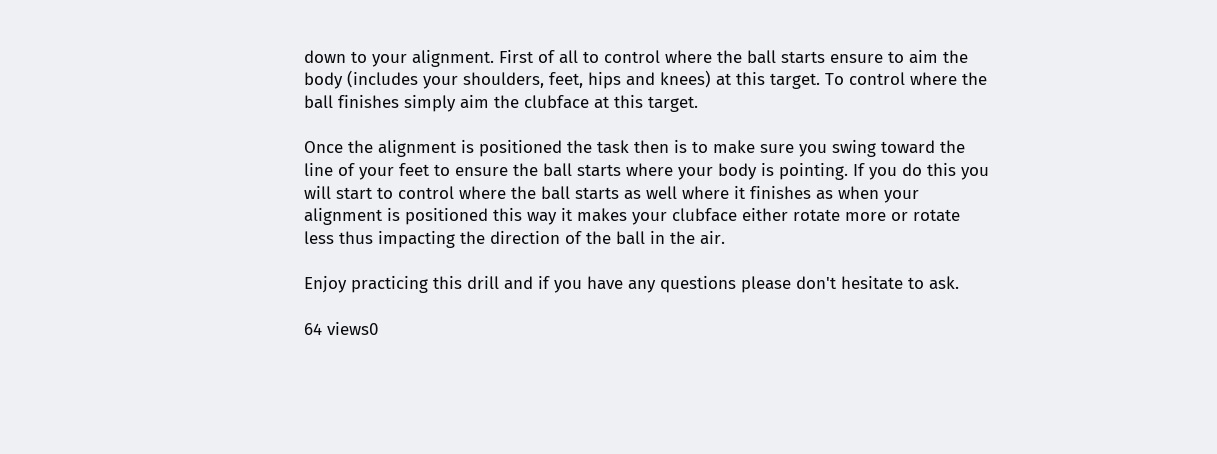down to your alignment. First of all to control where the ball starts ensure to aim the body (includes your shoulders, feet, hips and knees) at this target. To control where the ball finishes simply aim the clubface at this target.

Once the alignment is positioned the task then is to make sure you swing toward the line of your feet to ensure the ball starts where your body is pointing. If you do this you will start to control where the ball starts as well where it finishes as when your alignment is positioned this way it makes your clubface either rotate more or rotate less thus impacting the direction of the ball in the air.

Enjoy practicing this drill and if you have any questions please don't hesitate to ask.

64 views0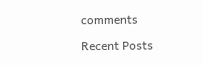comments

Recent Posts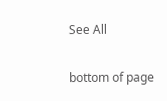See All


bottom of page